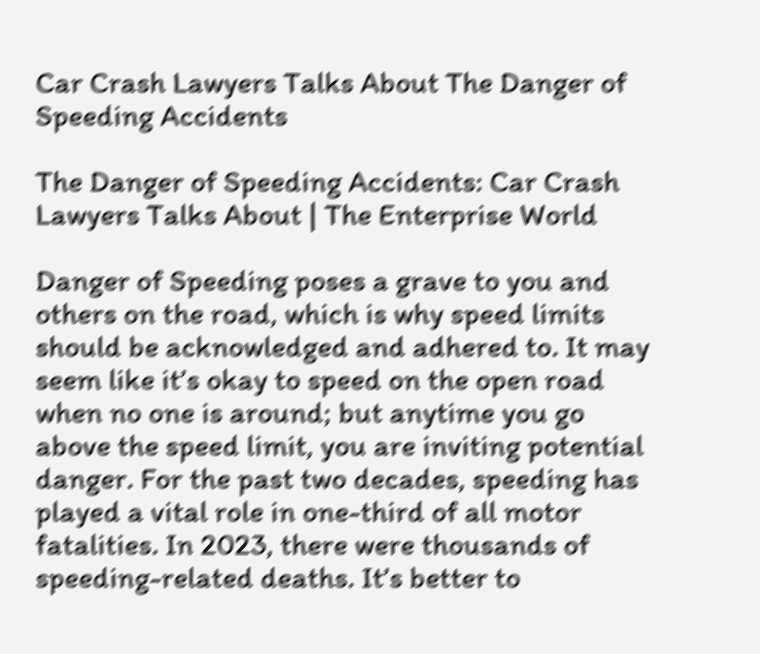Car Crash Lawyers Talks About The Danger of Speeding Accidents

The Danger of Speeding Accidents: Car Crash Lawyers Talks About | The Enterprise World

Danger of Speeding poses a grave to you and others on the road, which is why speed limits should be acknowledged and adhered to. It may seem like it’s okay to speed on the open road when no one is around; but anytime you go above the speed limit, you are inviting potential danger. For the past two decades, speeding has played a vital role in one-third of all motor fatalities. In 2023, there were thousands of speeding-related deaths. It’s better to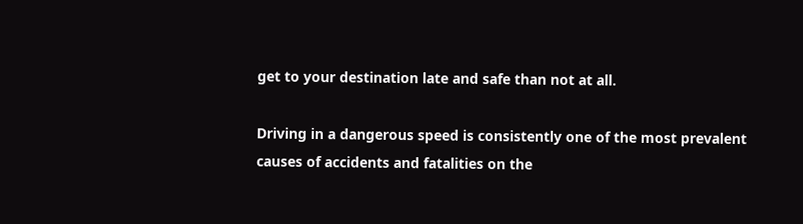get to your destination late and safe than not at all.

Driving in a dangerous speed is consistently one of the most prevalent causes of accidents and fatalities on the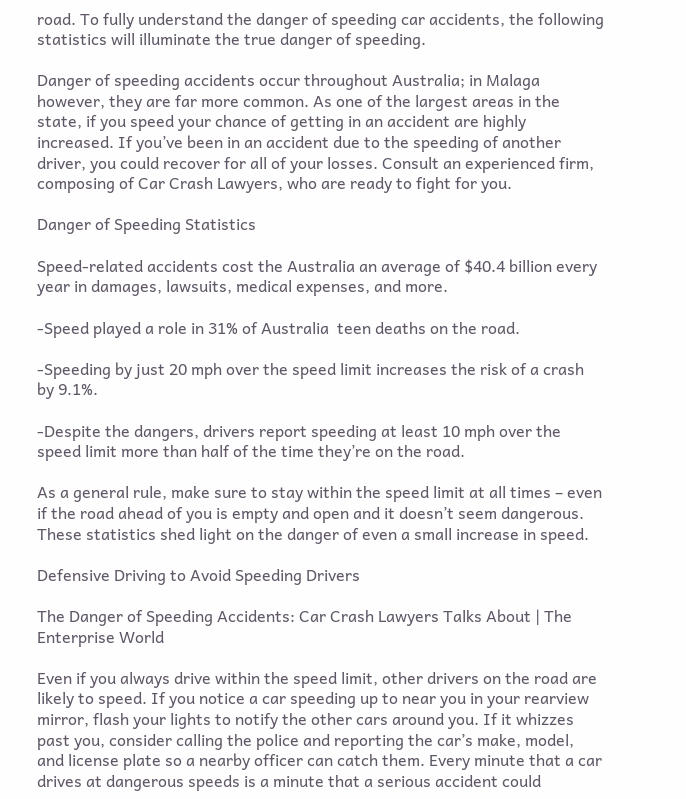road. To fully understand the danger of speeding car accidents, the following statistics will illuminate the true danger of speeding.

Danger of speeding accidents occur throughout Australia; in Malaga however, they are far more common. As one of the largest areas in the state, if you speed your chance of getting in an accident are highly increased. If you’ve been in an accident due to the speeding of another driver, you could recover for all of your losses. Consult an experienced firm, composing of Car Crash Lawyers, who are ready to fight for you.

Danger of Speeding Statistics

Speed-related accidents cost the Australia an average of $40.4 billion every year in damages, lawsuits, medical expenses, and more.

-Speed played a role in 31% of Australia  teen deaths on the road.

-Speeding by just 20 mph over the speed limit increases the risk of a crash by 9.1%.

-Despite the dangers, drivers report speeding at least 10 mph over the speed limit more than half of the time they’re on the road.

As a general rule, make sure to stay within the speed limit at all times – even if the road ahead of you is empty and open and it doesn’t seem dangerous. These statistics shed light on the danger of even a small increase in speed.

Defensive Driving to Avoid Speeding Drivers

The Danger of Speeding Accidents: Car Crash Lawyers Talks About | The Enterprise World

Even if you always drive within the speed limit, other drivers on the road are likely to speed. If you notice a car speeding up to near you in your rearview mirror, flash your lights to notify the other cars around you. If it whizzes past you, consider calling the police and reporting the car’s make, model, and license plate so a nearby officer can catch them. Every minute that a car drives at dangerous speeds is a minute that a serious accident could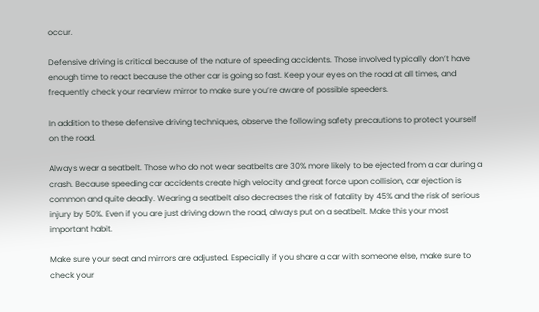occur.

Defensive driving is critical because of the nature of speeding accidents. Those involved typically don’t have enough time to react because the other car is going so fast. Keep your eyes on the road at all times, and frequently check your rearview mirror to make sure you’re aware of possible speeders.

In addition to these defensive driving techniques, observe the following safety precautions to protect yourself on the road.

Always wear a seatbelt. Those who do not wear seatbelts are 30% more likely to be ejected from a car during a crash. Because speeding car accidents create high velocity and great force upon collision, car ejection is common and quite deadly. Wearing a seatbelt also decreases the risk of fatality by 45% and the risk of serious injury by 50%. Even if you are just driving down the road, always put on a seatbelt. Make this your most important habit.

Make sure your seat and mirrors are adjusted. Especially if you share a car with someone else, make sure to check your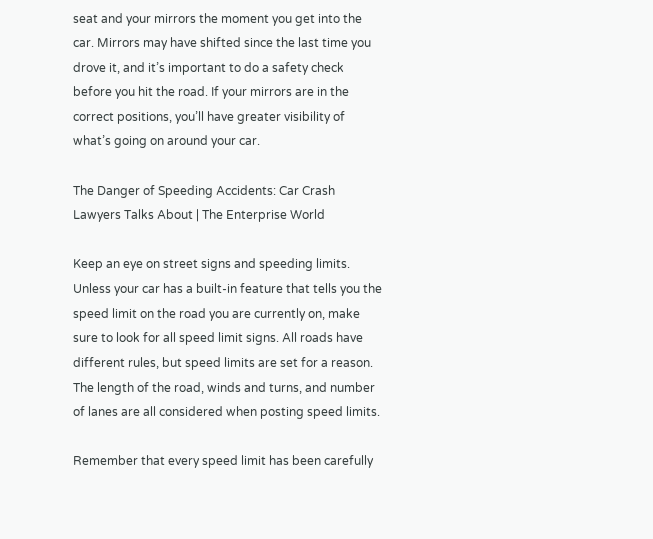seat and your mirrors the moment you get into the car. Mirrors may have shifted since the last time you drove it, and it’s important to do a safety check before you hit the road. If your mirrors are in the correct positions, you’ll have greater visibility of what’s going on around your car.

The Danger of Speeding Accidents: Car Crash Lawyers Talks About | The Enterprise World

Keep an eye on street signs and speeding limits. Unless your car has a built-in feature that tells you the speed limit on the road you are currently on, make sure to look for all speed limit signs. All roads have different rules, but speed limits are set for a reason. The length of the road, winds and turns, and number of lanes are all considered when posting speed limits.

Remember that every speed limit has been carefully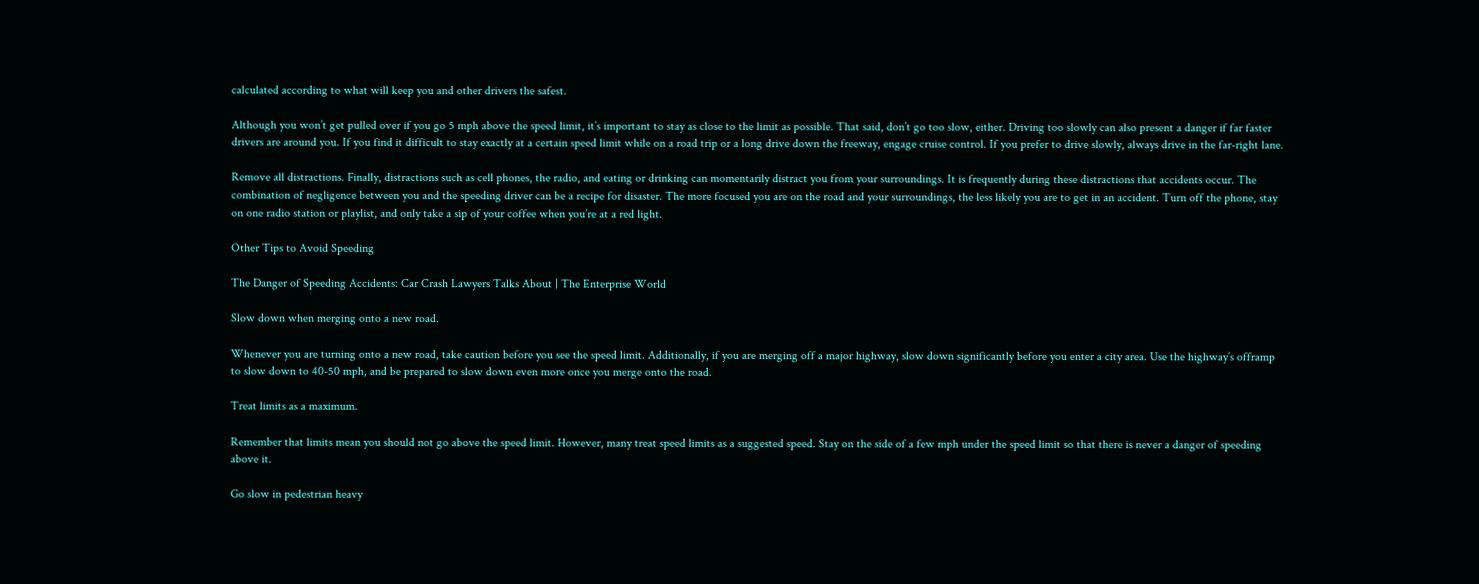calculated according to what will keep you and other drivers the safest.

Although you won’t get pulled over if you go 5 mph above the speed limit, it’s important to stay as close to the limit as possible. That said, don’t go too slow, either. Driving too slowly can also present a danger if far faster drivers are around you. If you find it difficult to stay exactly at a certain speed limit while on a road trip or a long drive down the freeway, engage cruise control. If you prefer to drive slowly, always drive in the far-right lane.

Remove all distractions. Finally, distractions such as cell phones, the radio, and eating or drinking can momentarily distract you from your surroundings. It is frequently during these distractions that accidents occur. The combination of negligence between you and the speeding driver can be a recipe for disaster. The more focused you are on the road and your surroundings, the less likely you are to get in an accident. Turn off the phone, stay on one radio station or playlist, and only take a sip of your coffee when you’re at a red light.

Other Tips to Avoid Speeding

The Danger of Speeding Accidents: Car Crash Lawyers Talks About | The Enterprise World

Slow down when merging onto a new road.

Whenever you are turning onto a new road, take caution before you see the speed limit. Additionally, if you are merging off a major highway, slow down significantly before you enter a city area. Use the highway’s offramp to slow down to 40-50 mph, and be prepared to slow down even more once you merge onto the road.

Treat limits as a maximum.

Remember that limits mean you should not go above the speed limit. However, many treat speed limits as a suggested speed. Stay on the side of a few mph under the speed limit so that there is never a danger of speeding above it.

Go slow in pedestrian heavy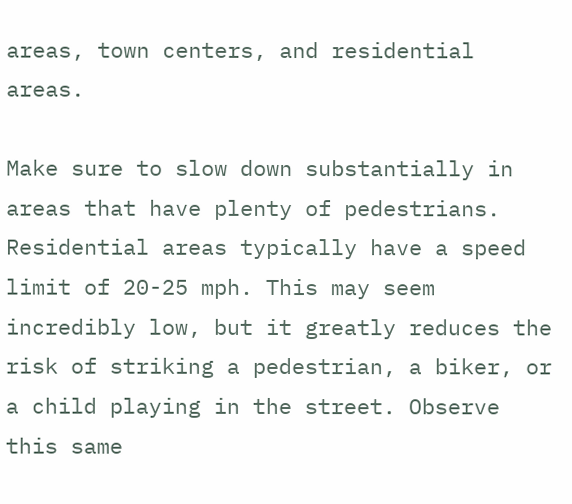areas, town centers, and residential areas.

Make sure to slow down substantially in areas that have plenty of pedestrians. Residential areas typically have a speed limit of 20-25 mph. This may seem incredibly low, but it greatly reduces the risk of striking a pedestrian, a biker, or a child playing in the street. Observe this same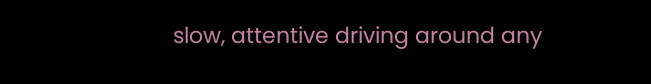slow, attentive driving around any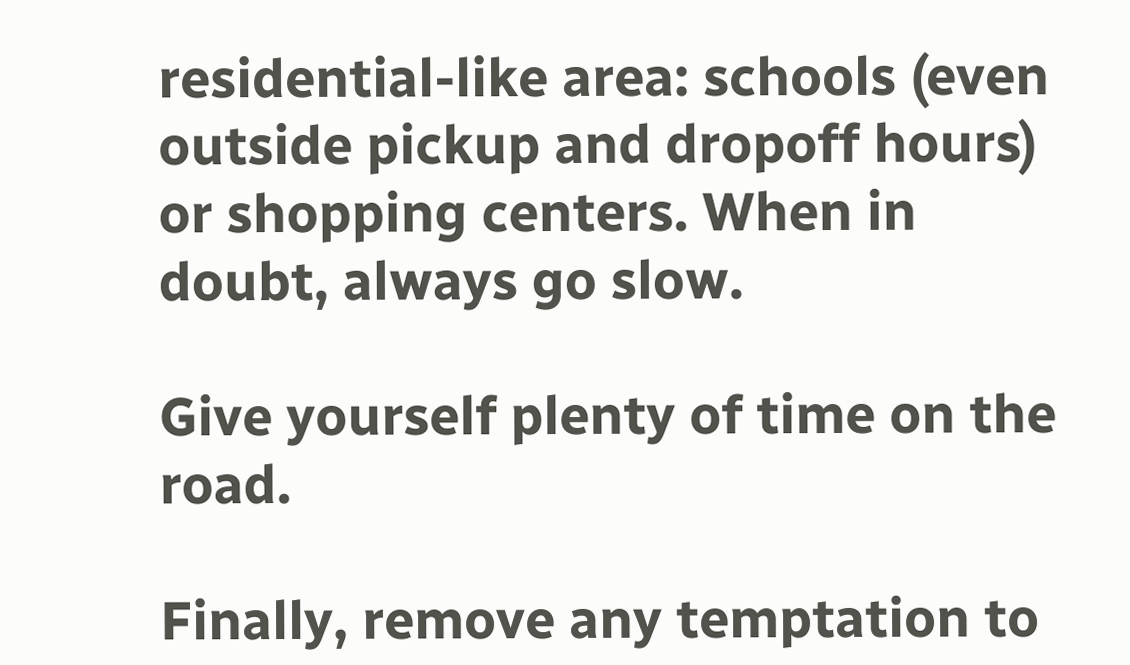residential-like area: schools (even outside pickup and dropoff hours) or shopping centers. When in doubt, always go slow.

Give yourself plenty of time on the road.

Finally, remove any temptation to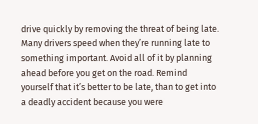drive quickly by removing the threat of being late. Many drivers speed when they’re running late to something important. Avoid all of it by planning ahead before you get on the road. Remind yourself that it’s better to be late, than to get into a deadly accident because you were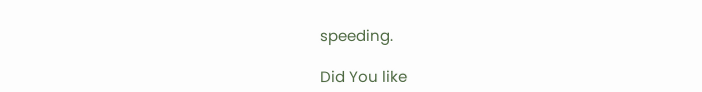speeding.

Did You like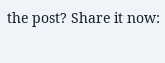the post? Share it now: